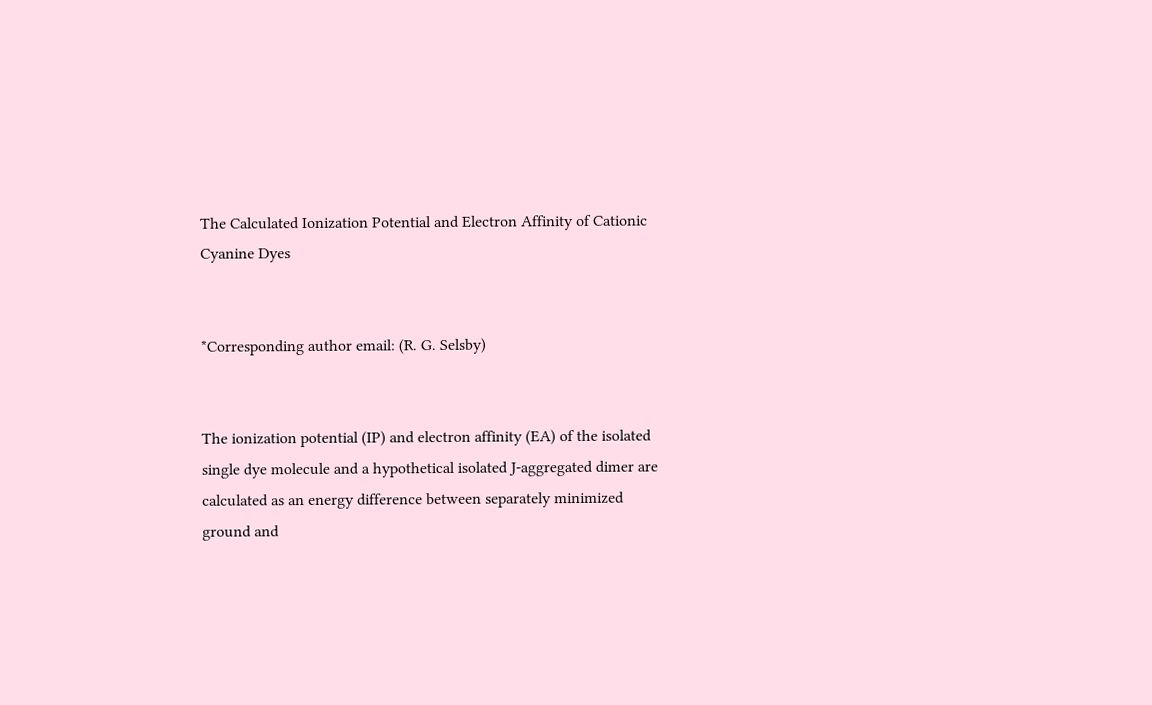The Calculated Ionization Potential and Electron Affinity of Cationic Cyanine Dyes


*Corresponding author email: (R. G. Selsby)


The ionization potential (IP) and electron affinity (EA) of the isolated single dye molecule and a hypothetical isolated J-aggregated dimer are calculated as an energy difference between separately minimized ground and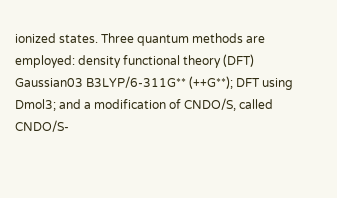ionized states. Three quantum methods are employed: density functional theory (DFT) Gaussian03 B3LYP/6-311G** (++G**); DFT using Dmol3; and a modification of CNDO/S, called CNDO/S-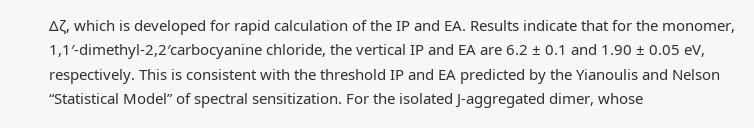Δζ, which is developed for rapid calculation of the IP and EA. Results indicate that for the monomer, 1,1′-dimethyl-2,2′carbocyanine chloride, the vertical IP and EA are 6.2 ± 0.1 and 1.90 ± 0.05 eV, respectively. This is consistent with the threshold IP and EA predicted by the Yianoulis and Nelson “Statistical Model” of spectral sensitization. For the isolated J-aggregated dimer, whose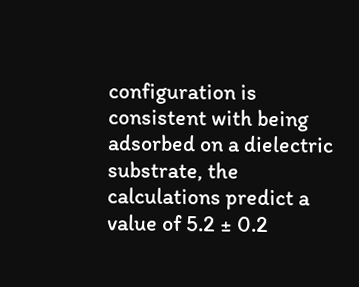configuration is consistent with being adsorbed on a dielectric substrate, the calculations predict a value of 5.2 ± 0.2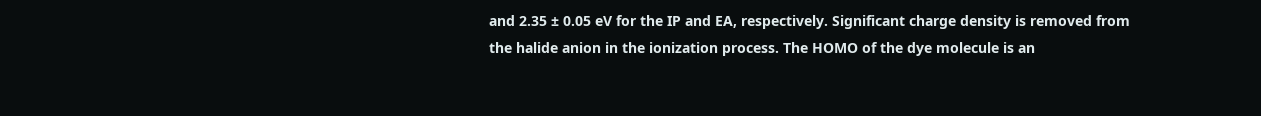and 2.35 ± 0.05 eV for the IP and EA, respectively. Significant charge density is removed from the halide anion in the ionization process. The HOMO of the dye molecule is an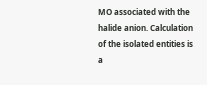MO associated with the halide anion. Calculation of the isolated entities is a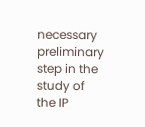necessary preliminary step in the study of the IP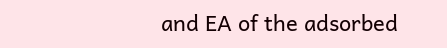and EA of the adsorbed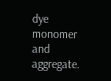dye monomer and aggregate.